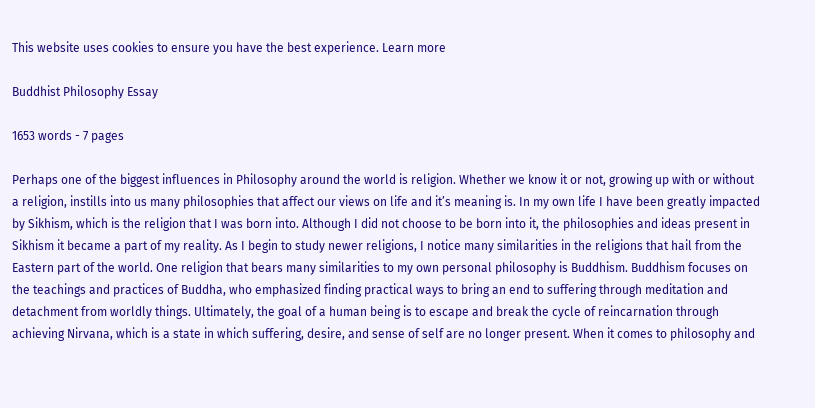This website uses cookies to ensure you have the best experience. Learn more

Buddhist Philosophy Essay

1653 words - 7 pages

Perhaps one of the biggest influences in Philosophy around the world is religion. Whether we know it or not, growing up with or without a religion, instills into us many philosophies that affect our views on life and it’s meaning is. In my own life I have been greatly impacted by Sikhism, which is the religion that I was born into. Although I did not choose to be born into it, the philosophies and ideas present in Sikhism it became a part of my reality. As I begin to study newer religions, I notice many similarities in the religions that hail from the Eastern part of the world. One religion that bears many similarities to my own personal philosophy is Buddhism. Buddhism focuses on the teachings and practices of Buddha, who emphasized finding practical ways to bring an end to suffering through meditation and detachment from worldly things. Ultimately, the goal of a human being is to escape and break the cycle of reincarnation through achieving Nirvana, which is a state in which suffering, desire, and sense of self are no longer present. When it comes to philosophy and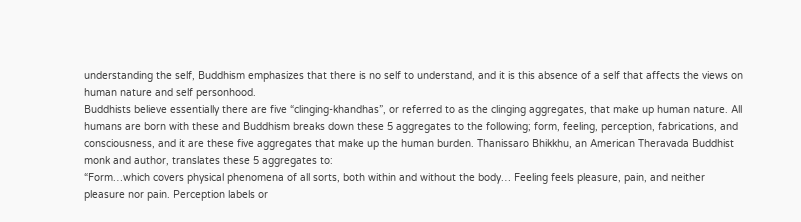understanding the self, Buddhism emphasizes that there is no self to understand, and it is this absence of a self that affects the views on human nature and self personhood.
Buddhists believe essentially there are five “clinging-khandhas”, or referred to as the clinging aggregates, that make up human nature. All humans are born with these and Buddhism breaks down these 5 aggregates to the following; form, feeling, perception, fabrications, and consciousness, and it are these five aggregates that make up the human burden. Thanissaro Bhikkhu, an American Theravada Buddhist monk and author, translates these 5 aggregates to:
“Form…which covers physical phenomena of all sorts, both within and without the body… Feeling feels pleasure, pain, and neither pleasure nor pain. Perception labels or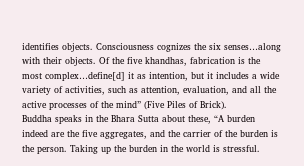identifies objects. Consciousness cognizes the six senses…along with their objects. Of the five khandhas, fabrication is the most complex…define[d] it as intention, but it includes a wide variety of activities, such as attention, evaluation, and all the active processes of the mind” (Five Piles of Brick).
Buddha speaks in the Bhara Sutta about these, “A burden indeed are the five aggregates, and the carrier of the burden is the person. Taking up the burden in the world is stressful.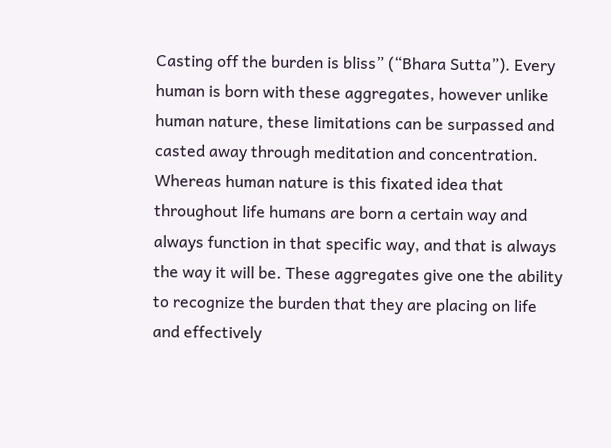Casting off the burden is bliss” (“Bhara Sutta”). Every human is born with these aggregates, however unlike human nature, these limitations can be surpassed and casted away through meditation and concentration. Whereas human nature is this fixated idea that throughout life humans are born a certain way and always function in that specific way, and that is always the way it will be. These aggregates give one the ability to recognize the burden that they are placing on life and effectively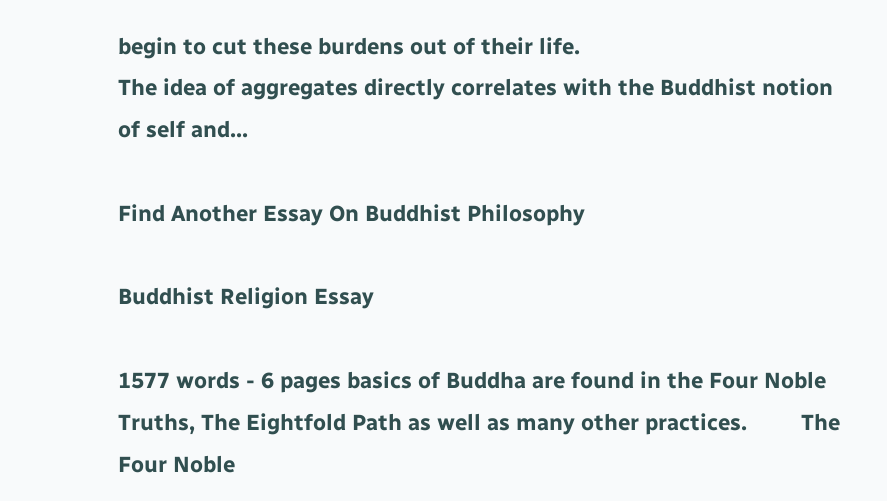begin to cut these burdens out of their life.
The idea of aggregates directly correlates with the Buddhist notion of self and...

Find Another Essay On Buddhist Philosophy

Buddhist Religion Essay

1577 words - 6 pages basics of Buddha are found in the Four Noble Truths, The Eightfold Path as well as many other practices.         The Four Noble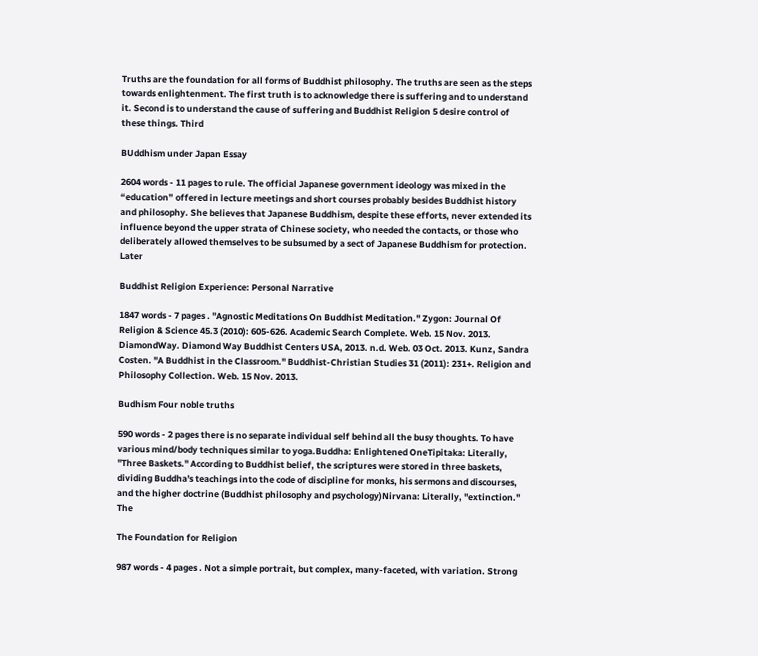Truths are the foundation for all forms of Buddhist philosophy. The truths are seen as the steps towards enlightenment. The first truth is to acknowledge there is suffering and to understand it. Second is to understand the cause of suffering and Buddhist Religion 5 desire control of these things. Third

BUddhism under Japan Essay

2604 words - 11 pages to rule. The official Japanese government ideology was mixed in the “education” offered in lecture meetings and short courses probably besides Buddhist history and philosophy. She believes that Japanese Buddhism, despite these efforts, never extended its influence beyond the upper strata of Chinese society, who needed the contacts, or those who deliberately allowed themselves to be subsumed by a sect of Japanese Buddhism for protection. Later

Buddhist Religion Experience: Personal Narrative

1847 words - 7 pages . "Agnostic Meditations On Buddhist Meditation." Zygon: Journal Of Religion & Science 45.3 (2010): 605-626. Academic Search Complete. Web. 15 Nov. 2013. DiamondWay. Diamond Way Buddhist Centers USA, 2013. n.d. Web. 03 Oct. 2013. Kunz, Sandra Costen. "A Buddhist in the Classroom." Buddhist-Christian Studies 31 (2011): 231+. Religion and Philosophy Collection. Web. 15 Nov. 2013.

Budhism Four noble truths

590 words - 2 pages there is no separate individual self behind all the busy thoughts. To have various mind/body techniques similar to yoga.Buddha: Enlightened OneTipitaka: Literally, "Three Baskets." According to Buddhist belief, the scriptures were stored in three baskets, dividing Buddha's teachings into the code of discipline for monks, his sermons and discourses, and the higher doctrine (Buddhist philosophy and psychology)Nirvana: Literally, "extinction." The

The Foundation for Religion

987 words - 4 pages . Not a simple portrait, but complex, many-faceted, with variation. Strong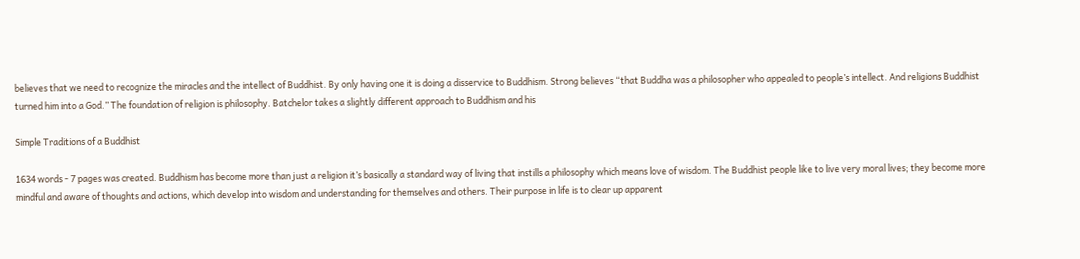believes that we need to recognize the miracles and the intellect of Buddhist. By only having one it is doing a disservice to Buddhism. Strong believes “that Buddha was a philosopher who appealed to people’s intellect. And religions Buddhist turned him into a God.” The foundation of religion is philosophy. Batchelor takes a slightly different approach to Buddhism and his

Simple Traditions of a Buddhist

1634 words - 7 pages was created. Buddhism has become more than just a religion it’s basically a standard way of living that instills a philosophy which means love of wisdom. The Buddhist people like to live very moral lives; they become more mindful and aware of thoughts and actions, which develop into wisdom and understanding for themselves and others. Their purpose in life is to clear up apparent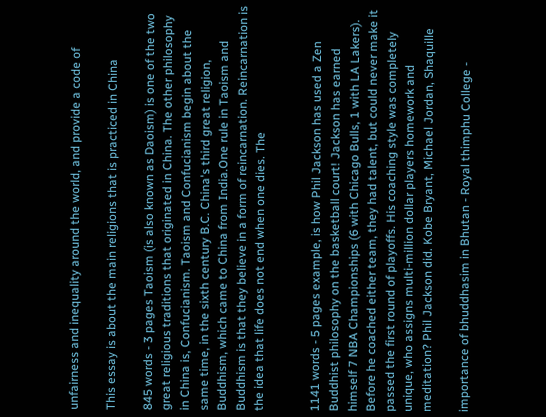unfairness and inequality around the world, and provide a code of

This essay is about the main religions that is practiced in China

845 words - 3 pages Taoism (is also known as Daoism) is one of the two great religious traditions that originated in China. The other philosophy in China is, Confucianism. Taoism and Confucianism begin about the same time, in the sixth century B.C. China's third great religion, Buddhism, which came to China from India.One rule in Taoism and Buddhism is that they believe in a form of reincarnation. Reincarnation is the idea that life does not end when one dies. The


1141 words - 5 pages example, is how Phil Jackson has used a Zen Buddhist philosophy on the basketball court! Jackson has earned himself 7 NBA Championships (6 with Chicago Bulls, 1 with LA Lakers). Before he coached either team, they had talent, but could never make it passed the first round of playoffs. His coaching style was completely unique, who assigns multi-million dollar players homework and meditation? Phil Jackson did. Kobe Bryant, Michael Jordan, Shaquille

importance of bhuddhasim in Bhutan - Royal thimphu College -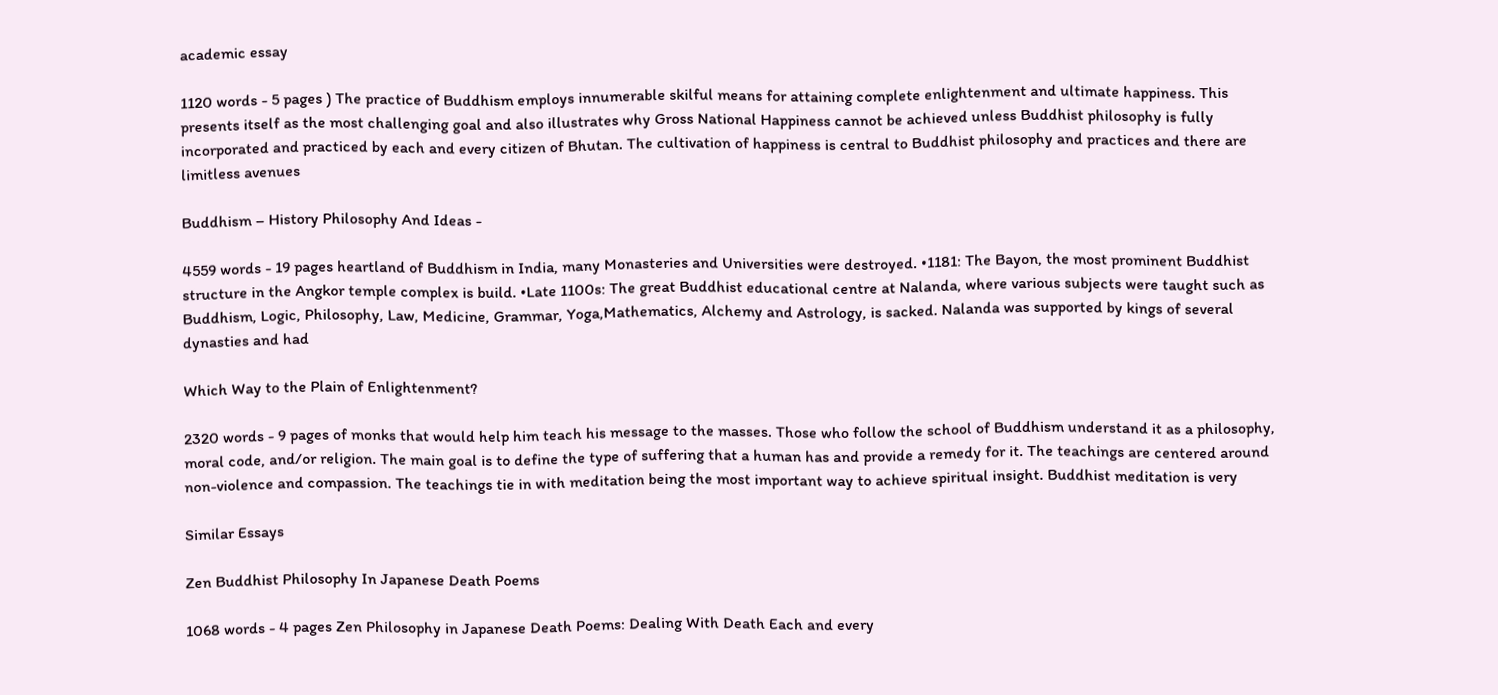academic essay

1120 words - 5 pages ) The practice of Buddhism employs innumerable skilful means for attaining complete enlightenment and ultimate happiness. This presents itself as the most challenging goal and also illustrates why Gross National Happiness cannot be achieved unless Buddhist philosophy is fully incorporated and practiced by each and every citizen of Bhutan. The cultivation of happiness is central to Buddhist philosophy and practices and there are limitless avenues

Buddhism – History Philosophy And Ideas -

4559 words - 19 pages heartland of Buddhism in India, many Monasteries and Universities were destroyed. •1181: The Bayon, the most prominent Buddhist structure in the Angkor temple complex is build. •Late 1100s: The great Buddhist educational centre at Nalanda, where various subjects were taught such as Buddhism, Logic, Philosophy, Law, Medicine, Grammar, Yoga,Mathematics, Alchemy and Astrology, is sacked. Nalanda was supported by kings of several dynasties and had

Which Way to the Plain of Enlightenment?

2320 words - 9 pages of monks that would help him teach his message to the masses. Those who follow the school of Buddhism understand it as a philosophy, moral code, and/or religion. The main goal is to define the type of suffering that a human has and provide a remedy for it. The teachings are centered around non-violence and compassion. The teachings tie in with meditation being the most important way to achieve spiritual insight. Buddhist meditation is very

Similar Essays

Zen Buddhist Philosophy In Japanese Death Poems

1068 words - 4 pages Zen Philosophy in Japanese Death Poems: Dealing With Death Each and every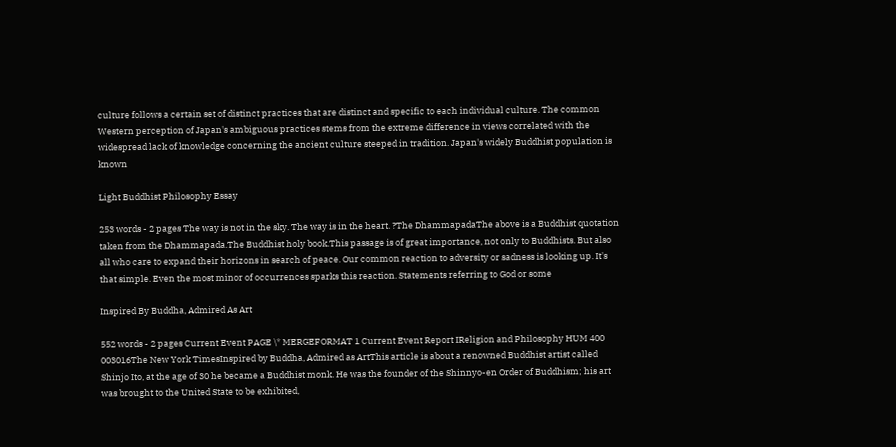culture follows a certain set of distinct practices that are distinct and specific to each individual culture. The common Western perception of Japan's ambiguous practices stems from the extreme difference in views correlated with the widespread lack of knowledge concerning the ancient culture steeped in tradition. Japan's widely Buddhist population is known

Light Buddhist Philosophy Essay

253 words - 2 pages The way is not in the sky. The way is in the heart. ?The DhammapadaThe above is a Buddhist quotation taken from the Dhammapada.The Buddhist holy book.This passage is of great importance, not only to Buddhists. But also all who care to expand their horizons in search of peace. Our common reaction to adversity or sadness is looking up. It's that simple. Even the most minor of occurrences sparks this reaction. Statements referring to God or some

Inspired By Buddha, Admired As Art

552 words - 2 pages Current Event PAGE \* MERGEFORMAT 1 Current Event Report IReligion and Philosophy HUM 400 003016The New York TimesInspired by Buddha, Admired as ArtThis article is about a renowned Buddhist artist called Shinjo Ito, at the age of 30 he became a Buddhist monk. He was the founder of the Shinnyo-en Order of Buddhism; his art was brought to the United State to be exhibited,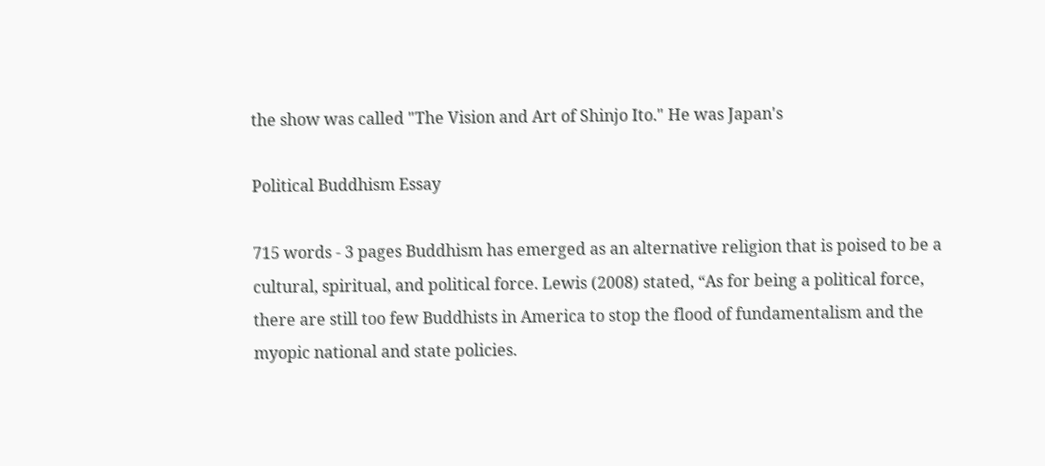the show was called "The Vision and Art of Shinjo Ito." He was Japan's

Political Buddhism Essay

715 words - 3 pages Buddhism has emerged as an alternative religion that is poised to be a cultural, spiritual, and political force. Lewis (2008) stated, “As for being a political force, there are still too few Buddhists in America to stop the flood of fundamentalism and the myopic national and state policies.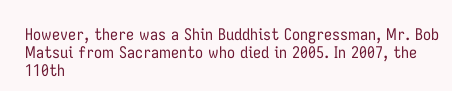However, there was a Shin Buddhist Congressman, Mr. Bob Matsui from Sacramento who died in 2005. In 2007, the 110th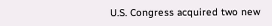U.S. Congress acquired two new